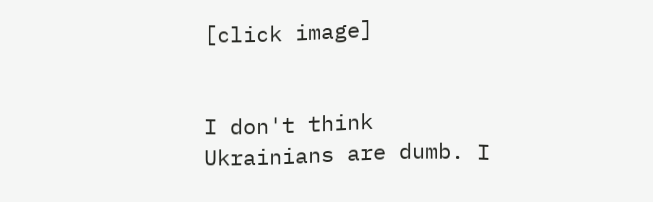[click image]


I don't think Ukrainians are dumb. I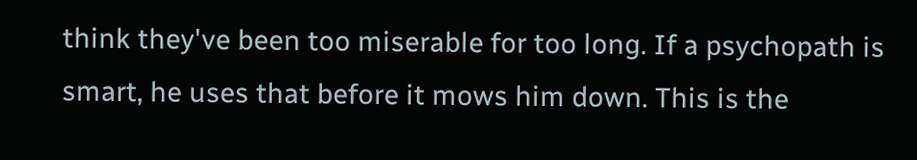think they've been too miserable for too long. If a psychopath is smart, he uses that before it mows him down. This is the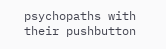psychopaths with their pushbutton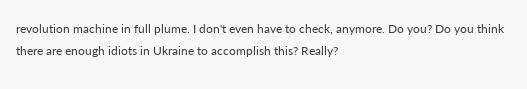revolution machine in full plume. I don't even have to check, anymore. Do you? Do you think there are enough idiots in Ukraine to accomplish this? Really?